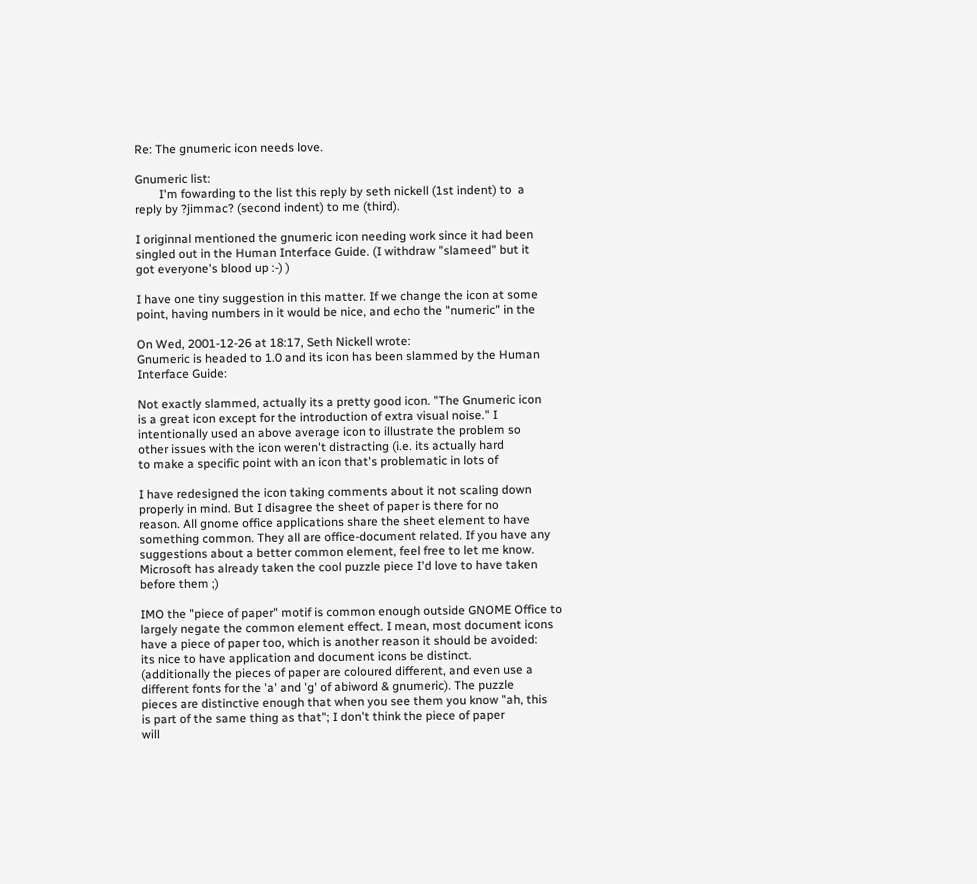Re: The gnumeric icon needs love.

Gnumeric list:
        I'm fowarding to the list this reply by seth nickell (1st indent) to  a
reply by ?jimmac? (second indent) to me (third).

I originnal mentioned the gnumeric icon needing work since it had been
singled out in the Human Interface Guide. (I withdraw "slameed" but it
got everyone's blood up :-) )

I have one tiny suggestion in this matter. If we change the icon at some
point, having numbers in it would be nice, and echo the "numeric" in the

On Wed, 2001-12-26 at 18:17, Seth Nickell wrote:
Gnumeric is headed to 1.0 and its icon has been slammed by the Human
Interface Guide:

Not exactly slammed, actually its a pretty good icon. "The Gnumeric icon
is a great icon except for the introduction of extra visual noise." I
intentionally used an above average icon to illustrate the problem so
other issues with the icon weren't distracting (i.e. its actually hard
to make a specific point with an icon that's problematic in lots of

I have redesigned the icon taking comments about it not scaling down
properly in mind. But I disagree the sheet of paper is there for no
reason. All gnome office applications share the sheet element to have
something common. They all are office-document related. If you have any
suggestions about a better common element, feel free to let me know.
Microsoft has already taken the cool puzzle piece I'd love to have taken
before them ;)

IMO the "piece of paper" motif is common enough outside GNOME Office to
largely negate the common element effect. I mean, most document icons
have a piece of paper too, which is another reason it should be avoided:
its nice to have application and document icons be distinct.
(additionally the pieces of paper are coloured different, and even use a
different fonts for the 'a' and 'g' of abiword & gnumeric). The puzzle
pieces are distinctive enough that when you see them you know "ah, this
is part of the same thing as that"; I don't think the piece of paper
will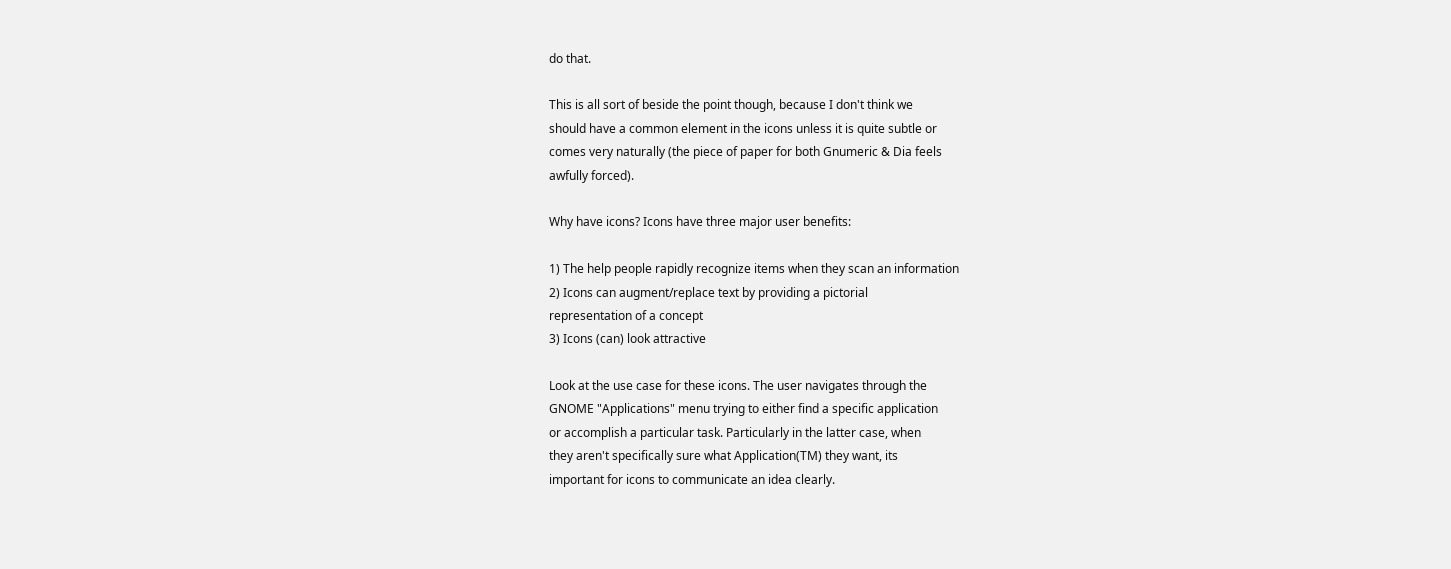do that.

This is all sort of beside the point though, because I don't think we
should have a common element in the icons unless it is quite subtle or
comes very naturally (the piece of paper for both Gnumeric & Dia feels
awfully forced).

Why have icons? Icons have three major user benefits:

1) The help people rapidly recognize items when they scan an information
2) Icons can augment/replace text by providing a pictorial
representation of a concept
3) Icons (can) look attractive

Look at the use case for these icons. The user navigates through the
GNOME "Applications" menu trying to either find a specific application
or accomplish a particular task. Particularly in the latter case, when
they aren't specifically sure what Application(TM) they want, its
important for icons to communicate an idea clearly.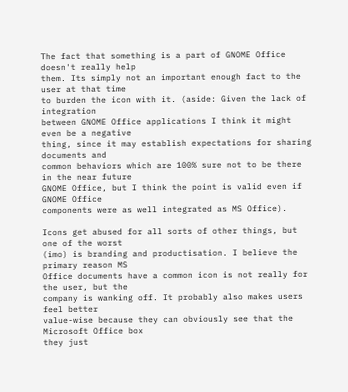The fact that something is a part of GNOME Office doesn't really help
them. Its simply not an important enough fact to the user at that time
to burden the icon with it. (aside: Given the lack of integration
between GNOME Office applications I think it might even be a negative
thing, since it may establish expectations for sharing documents and
common behaviors which are 100% sure not to be there in the near future
GNOME Office, but I think the point is valid even if GNOME Office
components were as well integrated as MS Office).

Icons get abused for all sorts of other things, but one of the worst
(imo) is branding and productisation. I believe the primary reason MS
Office documents have a common icon is not really for the user, but the
company is wanking off. It probably also makes users feel better
value-wise because they can obviously see that the Microsoft Office box
they just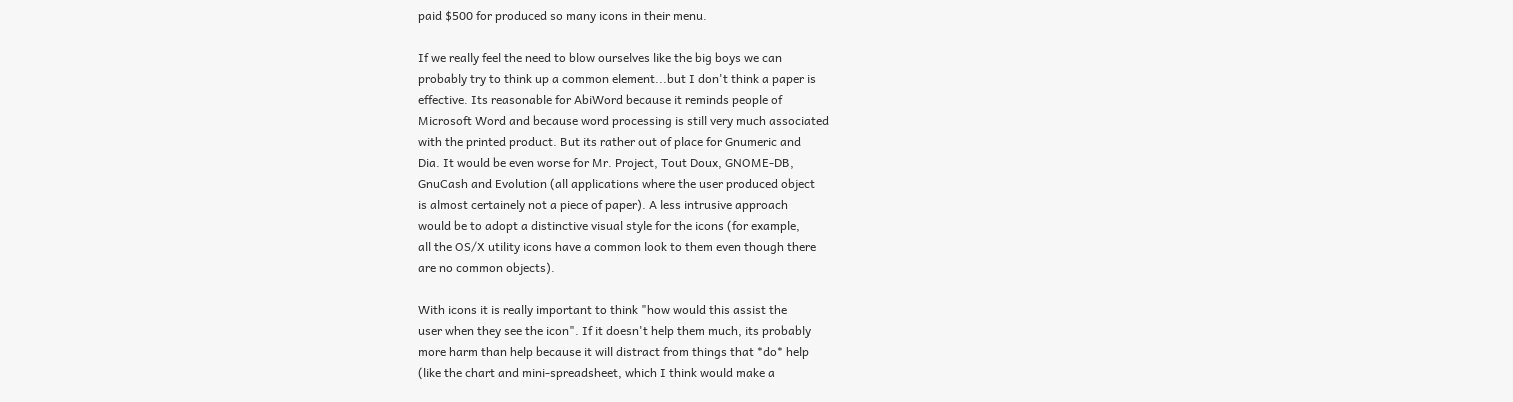paid $500 for produced so many icons in their menu.

If we really feel the need to blow ourselves like the big boys we can
probably try to think up a common element...but I don't think a paper is
effective. Its reasonable for AbiWord because it reminds people of
Microsoft Word and because word processing is still very much associated
with the printed product. But its rather out of place for Gnumeric and
Dia. It would be even worse for Mr. Project, Tout Doux, GNOME-DB,
GnuCash and Evolution (all applications where the user produced object
is almost certainely not a piece of paper). A less intrusive approach
would be to adopt a distinctive visual style for the icons (for example,
all the OS/X utility icons have a common look to them even though there
are no common objects).

With icons it is really important to think "how would this assist the
user when they see the icon". If it doesn't help them much, its probably
more harm than help because it will distract from things that *do* help
(like the chart and mini-spreadsheet, which I think would make a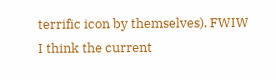terrific icon by themselves). FWIW I think the current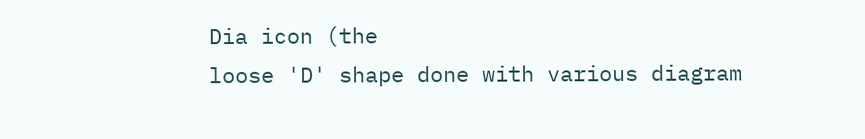Dia icon (the
loose 'D' shape done with various diagram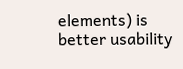elements) is better usability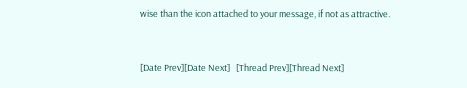wise than the icon attached to your message, if not as attractive.


[Date Prev][Date Next]   [Thread Prev][Thread Next]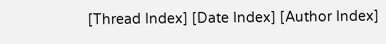[Thread Index] [Date Index] [Author Index]